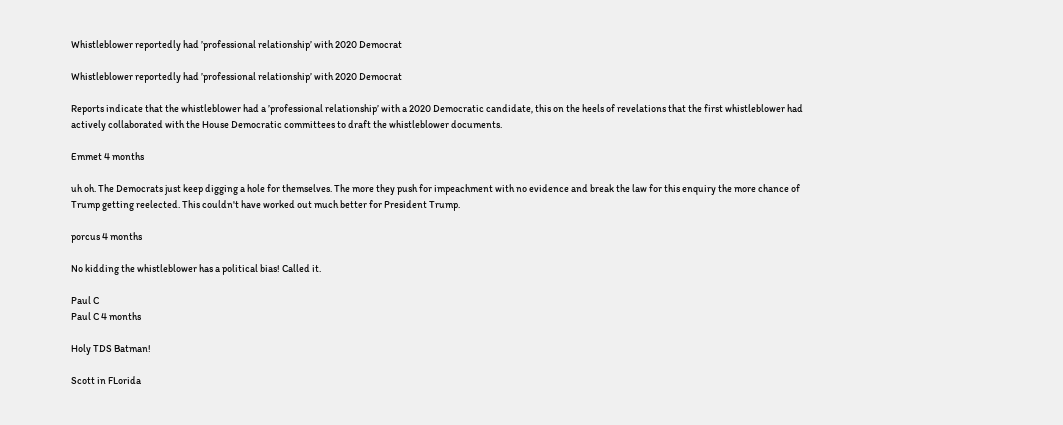Whistleblower reportedly had ’professional relationship’ with 2020 Democrat

Whistleblower reportedly had ’professional relationship’ with 2020 Democrat

Reports indicate that the whistleblower had a ’professional relationship’ with a 2020 Democratic candidate, this on the heels of revelations that the first whistleblower had actively collaborated with the House Democratic committees to draft the whistleblower documents.

Emmet 4 months

uh oh. The Democrats just keep digging a hole for themselves. The more they push for impeachment with no evidence and break the law for this enquiry the more chance of Trump getting reelected. This couldn't have worked out much better for President Trump.

porcus 4 months

No kidding the whistleblower has a political bias! Called it.

Paul C
Paul C 4 months

Holy TDS Batman!

Scott in FLorida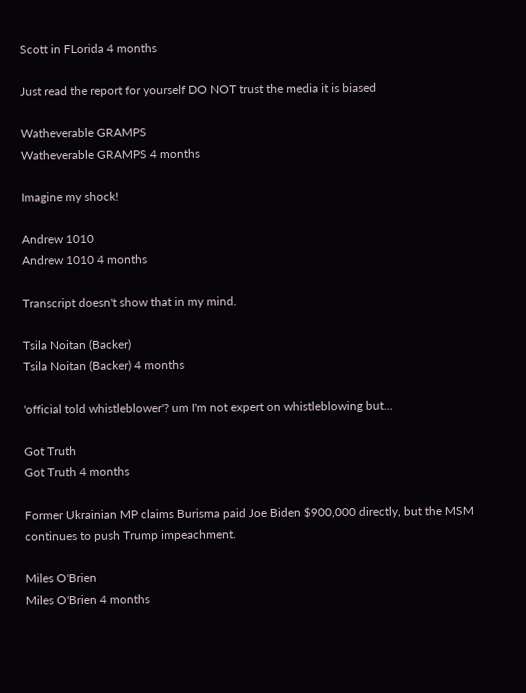Scott in FLorida 4 months

Just read the report for yourself DO NOT trust the media it is biased

Watheverable GRAMPS
Watheverable GRAMPS 4 months

Imagine my shock!

Andrew 1010
Andrew 1010 4 months

Transcript doesn't show that in my mind.

Tsila Noitan (Backer)
Tsila Noitan (Backer) 4 months

'official told whistleblower'? um I'm not expert on whistleblowing but...

Got Truth
Got Truth 4 months

Former Ukrainian MP claims Burisma paid Joe Biden $900,000 directly, but the MSM continues to push Trump impeachment.

Miles O'Brien
Miles O'Brien 4 months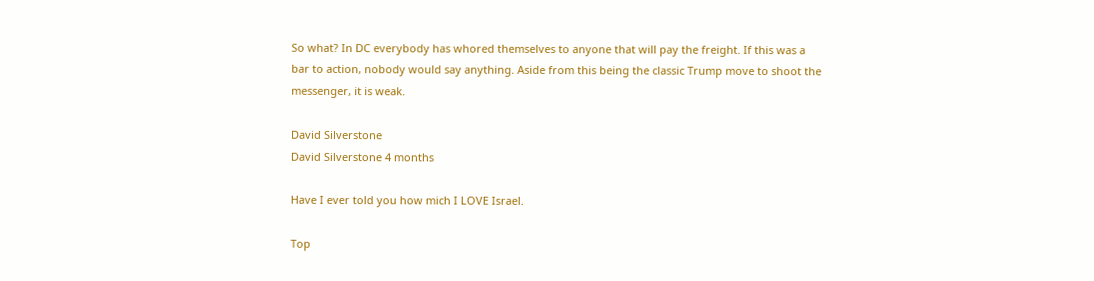So what? In DC everybody has whored themselves to anyone that will pay the freight. If this was a bar to action, nobody would say anything. Aside from this being the classic Trump move to shoot the messenger, it is weak.

David Silverstone
David Silverstone 4 months

Have I ever told you how mich I LOVE Israel.

Top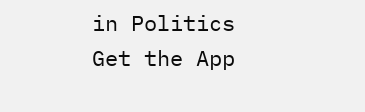in Politics
Get the App